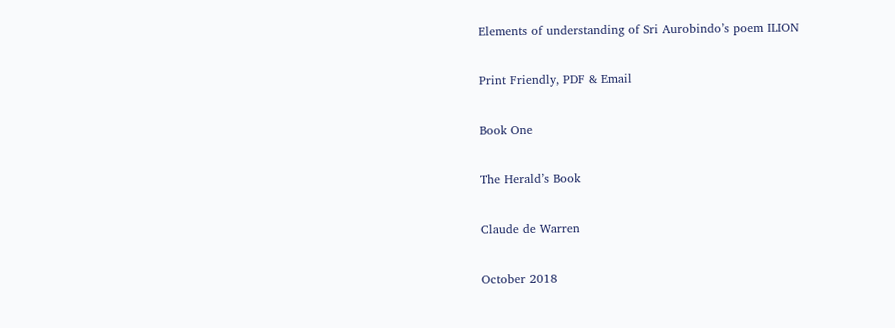Elements of understanding of Sri Aurobindo’s poem ILION

Print Friendly, PDF & Email

Book One

The Herald’s Book

Claude de Warren

October 2018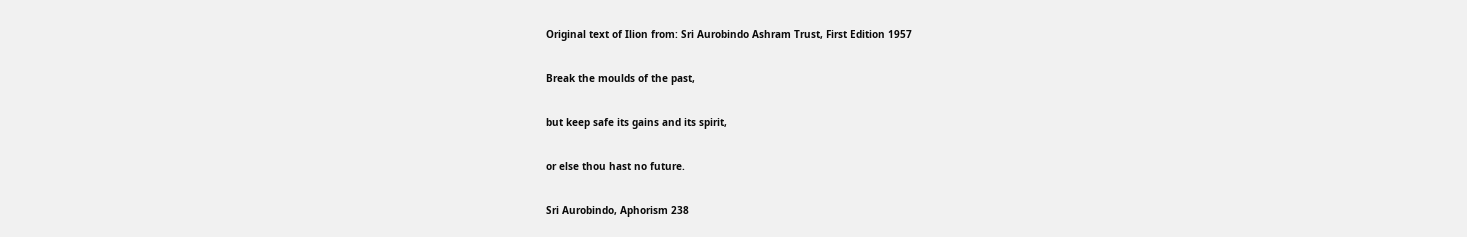Original text of Ilion from: Sri Aurobindo Ashram Trust, First Edition 1957

Break the moulds of the past,

but keep safe its gains and its spirit,

or else thou hast no future.

Sri Aurobindo, Aphorism 238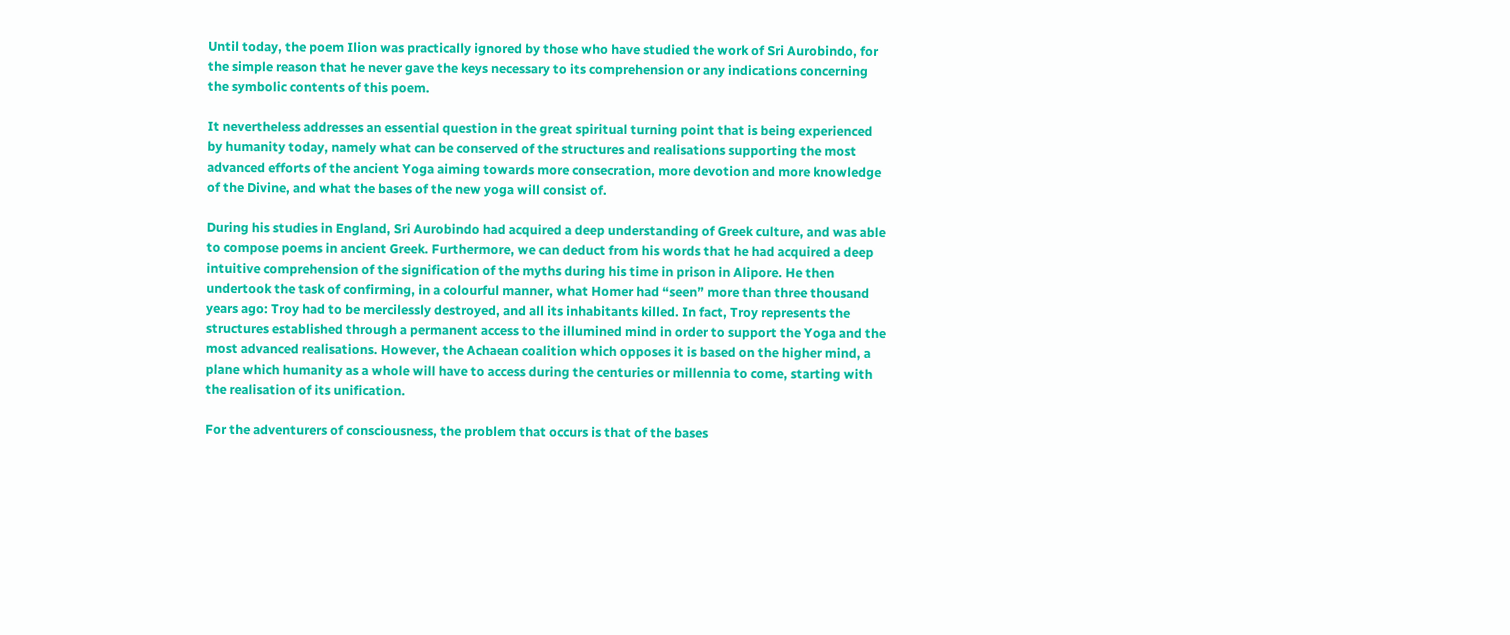Until today, the poem Ilion was practically ignored by those who have studied the work of Sri Aurobindo, for the simple reason that he never gave the keys necessary to its comprehension or any indications concerning the symbolic contents of this poem.

It nevertheless addresses an essential question in the great spiritual turning point that is being experienced by humanity today, namely what can be conserved of the structures and realisations supporting the most advanced efforts of the ancient Yoga aiming towards more consecration, more devotion and more knowledge of the Divine, and what the bases of the new yoga will consist of.

During his studies in England, Sri Aurobindo had acquired a deep understanding of Greek culture, and was able to compose poems in ancient Greek. Furthermore, we can deduct from his words that he had acquired a deep intuitive comprehension of the signification of the myths during his time in prison in Alipore. He then undertook the task of confirming, in a colourful manner, what Homer had “seen” more than three thousand years ago: Troy had to be mercilessly destroyed, and all its inhabitants killed. In fact, Troy represents the structures established through a permanent access to the illumined mind in order to support the Yoga and the most advanced realisations. However, the Achaean coalition which opposes it is based on the higher mind, a plane which humanity as a whole will have to access during the centuries or millennia to come, starting with the realisation of its unification.

For the adventurers of consciousness, the problem that occurs is that of the bases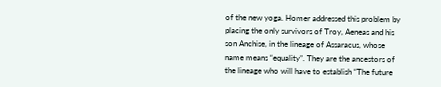of the new yoga. Homer addressed this problem by placing the only survivors of Troy, Aeneas and his son Anchise, in the lineage of Assaracus, whose name means “equality”. They are the ancestors of the lineage who will have to establish “The future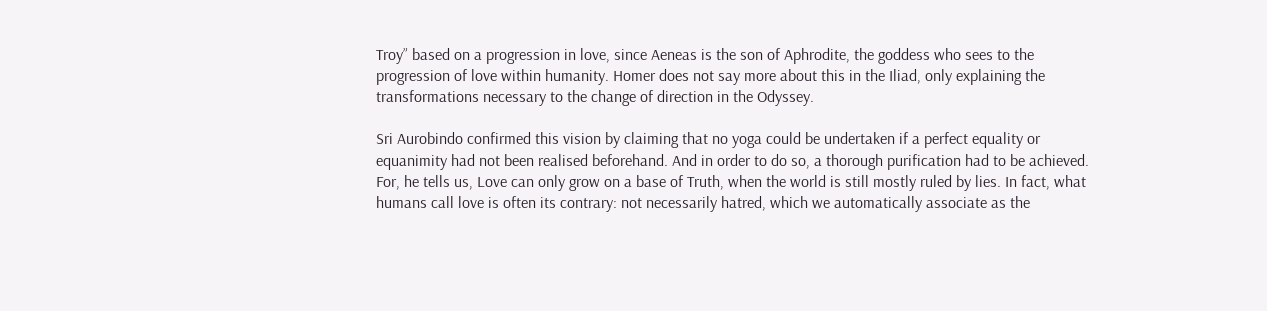Troy” based on a progression in love, since Aeneas is the son of Aphrodite, the goddess who sees to the progression of love within humanity. Homer does not say more about this in the Iliad, only explaining the transformations necessary to the change of direction in the Odyssey.

Sri Aurobindo confirmed this vision by claiming that no yoga could be undertaken if a perfect equality or equanimity had not been realised beforehand. And in order to do so, a thorough purification had to be achieved. For, he tells us, Love can only grow on a base of Truth, when the world is still mostly ruled by lies. In fact, what humans call love is often its contrary: not necessarily hatred, which we automatically associate as the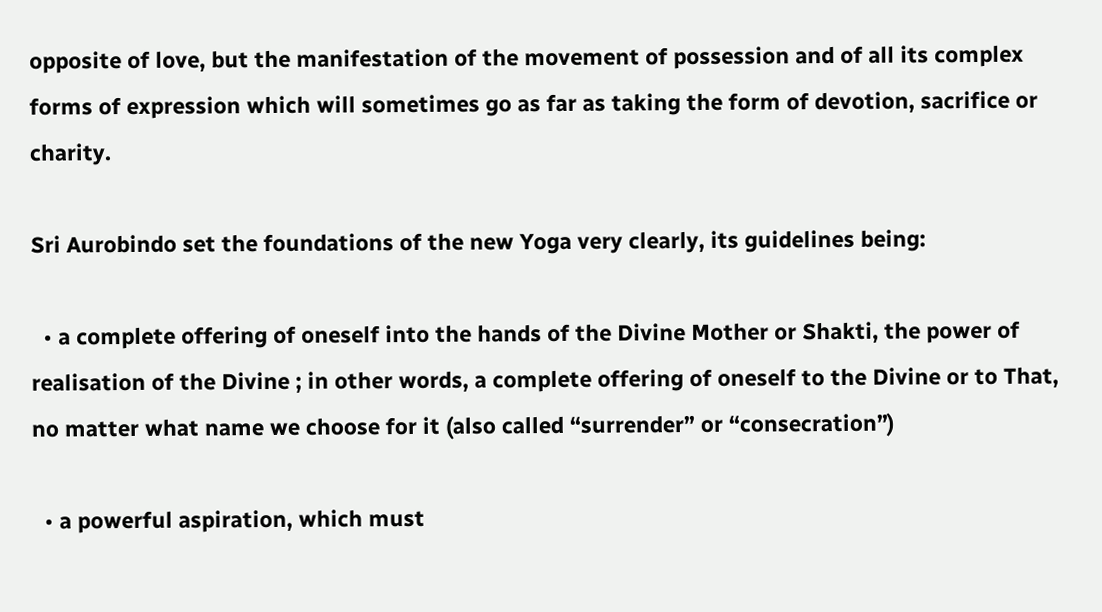opposite of love, but the manifestation of the movement of possession and of all its complex forms of expression which will sometimes go as far as taking the form of devotion, sacrifice or charity.

Sri Aurobindo set the foundations of the new Yoga very clearly, its guidelines being:

  • a complete offering of oneself into the hands of the Divine Mother or Shakti, the power of realisation of the Divine ; in other words, a complete offering of oneself to the Divine or to That, no matter what name we choose for it (also called “surrender” or “consecration”)

  • a powerful aspiration, which must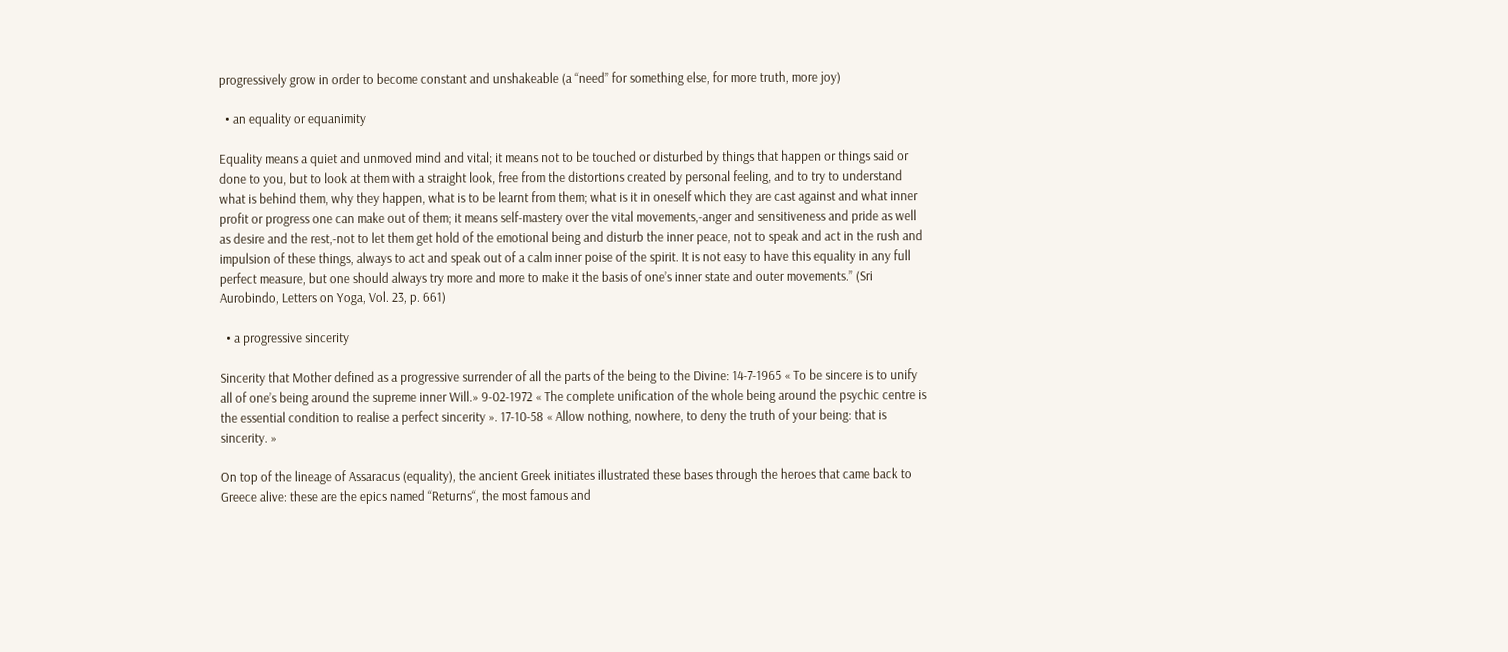progressively grow in order to become constant and unshakeable (a “need” for something else, for more truth, more joy)

  • an equality or equanimity

Equality means a quiet and unmoved mind and vital; it means not to be touched or disturbed by things that happen or things said or done to you, but to look at them with a straight look, free from the distortions created by personal feeling, and to try to understand what is behind them, why they happen, what is to be learnt from them; what is it in oneself which they are cast against and what inner profit or progress one can make out of them; it means self-mastery over the vital movements,-anger and sensitiveness and pride as well as desire and the rest,-not to let them get hold of the emotional being and disturb the inner peace, not to speak and act in the rush and impulsion of these things, always to act and speak out of a calm inner poise of the spirit. It is not easy to have this equality in any full perfect measure, but one should always try more and more to make it the basis of one’s inner state and outer movements.” (Sri Aurobindo, Letters on Yoga, Vol. 23, p. 661)

  • a progressive sincerity

Sincerity that Mother defined as a progressive surrender of all the parts of the being to the Divine: 14-7-1965 « To be sincere is to unify all of one’s being around the supreme inner Will.» 9-02-1972 « The complete unification of the whole being around the psychic centre is the essential condition to realise a perfect sincerity ». 17-10-58 « Allow nothing, nowhere, to deny the truth of your being: that is sincerity. »

On top of the lineage of Assaracus (equality), the ancient Greek initiates illustrated these bases through the heroes that came back to Greece alive: these are the epics named “Returns“, the most famous and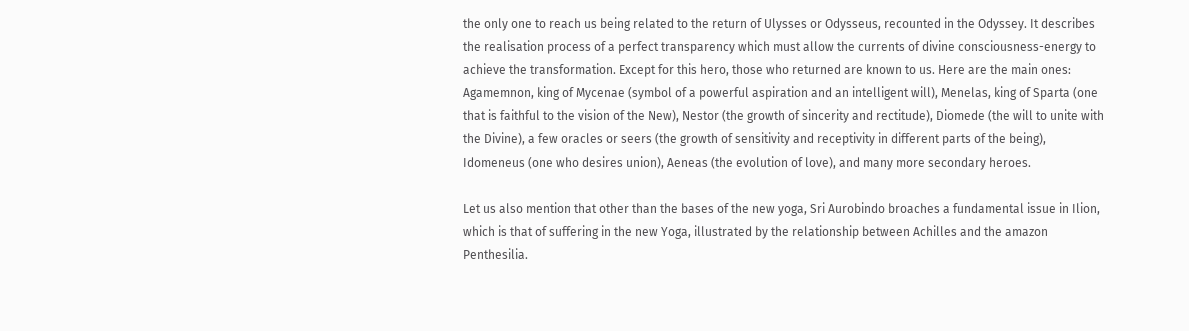the only one to reach us being related to the return of Ulysses or Odysseus, recounted in the Odyssey. It describes the realisation process of a perfect transparency which must allow the currents of divine consciousness-energy to achieve the transformation. Except for this hero, those who returned are known to us. Here are the main ones: Agamemnon, king of Mycenae (symbol of a powerful aspiration and an intelligent will), Menelas, king of Sparta (one that is faithful to the vision of the New), Nestor (the growth of sincerity and rectitude), Diomede (the will to unite with the Divine), a few oracles or seers (the growth of sensitivity and receptivity in different parts of the being), Idomeneus (one who desires union), Aeneas (the evolution of love), and many more secondary heroes.

Let us also mention that other than the bases of the new yoga, Sri Aurobindo broaches a fundamental issue in Ilion, which is that of suffering in the new Yoga, illustrated by the relationship between Achilles and the amazon Penthesilia.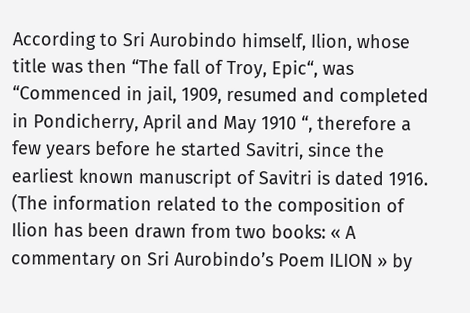According to Sri Aurobindo himself, Ilion, whose title was then “The fall of Troy, Epic“, was “Commenced in jail, 1909, resumed and completed in Pondicherry, April and May 1910 “, therefore a few years before he started Savitri, since the earliest known manuscript of Savitri is dated 1916. (The information related to the composition of Ilion has been drawn from two books: « A commentary on Sri Aurobindo’s Poem ILION » by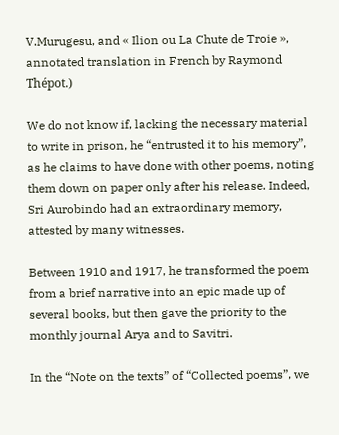V.Murugesu, and « Ilion ou La Chute de Troie », annotated translation in French by Raymond Thépot.)

We do not know if, lacking the necessary material to write in prison, he “entrusted it to his memory”, as he claims to have done with other poems, noting them down on paper only after his release. Indeed, Sri Aurobindo had an extraordinary memory, attested by many witnesses.

Between 1910 and 1917, he transformed the poem from a brief narrative into an epic made up of several books, but then gave the priority to the monthly journal Arya and to Savitri.

In the “Note on the texts” of “Collected poems”, we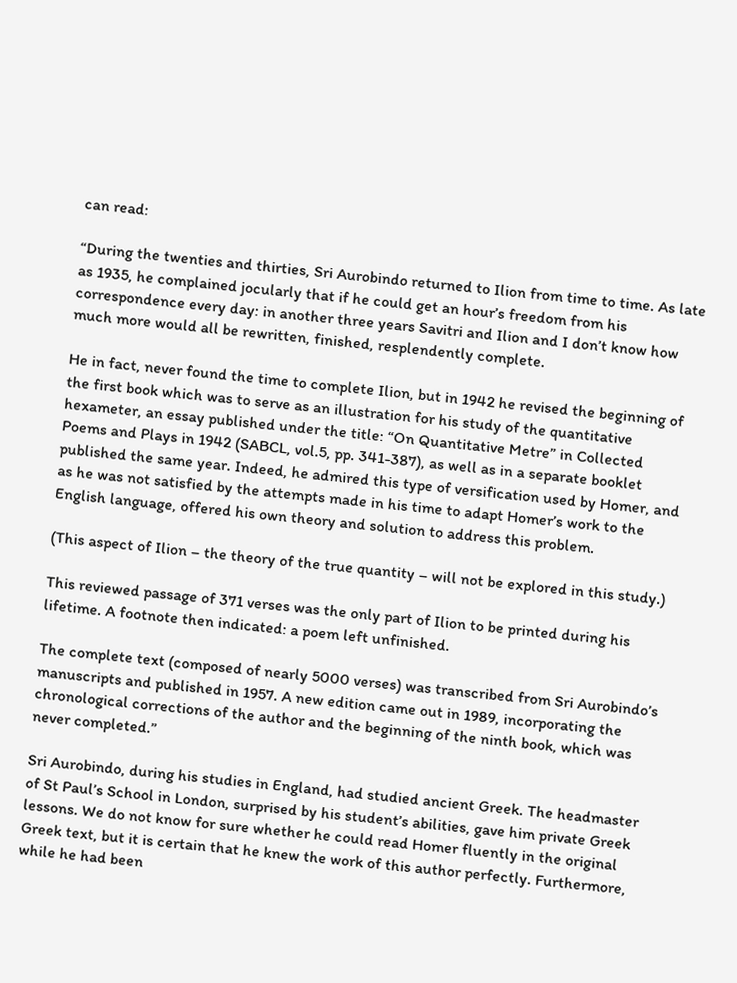can read:

“During the twenties and thirties, Sri Aurobindo returned to Ilion from time to time. As late as 1935, he complained jocularly that if he could get an hour’s freedom from his correspondence every day: in another three years Savitri and Ilion and I don’t know how much more would all be rewritten, finished, resplendently complete.

He in fact, never found the time to complete Ilion, but in 1942 he revised the beginning of the first book which was to serve as an illustration for his study of the quantitative hexameter, an essay published under the title: “On Quantitative Metre” in Collected Poems and Plays in 1942 (SABCL, vol.5, pp. 341-387), as well as in a separate booklet published the same year. Indeed, he admired this type of versification used by Homer, and as he was not satisfied by the attempts made in his time to adapt Homer’s work to the English language, offered his own theory and solution to address this problem.

(This aspect of Ilion – the theory of the true quantity – will not be explored in this study.)

This reviewed passage of 371 verses was the only part of Ilion to be printed during his lifetime. A footnote then indicated: a poem left unfinished.

The complete text (composed of nearly 5000 verses) was transcribed from Sri Aurobindo’s manuscripts and published in 1957. A new edition came out in 1989, incorporating the chronological corrections of the author and the beginning of the ninth book, which was never completed.”

Sri Aurobindo, during his studies in England, had studied ancient Greek. The headmaster of St Paul’s School in London, surprised by his student’s abilities, gave him private Greek lessons. We do not know for sure whether he could read Homer fluently in the original Greek text, but it is certain that he knew the work of this author perfectly. Furthermore, while he had been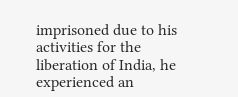imprisoned due to his activities for the liberation of India, he experienced an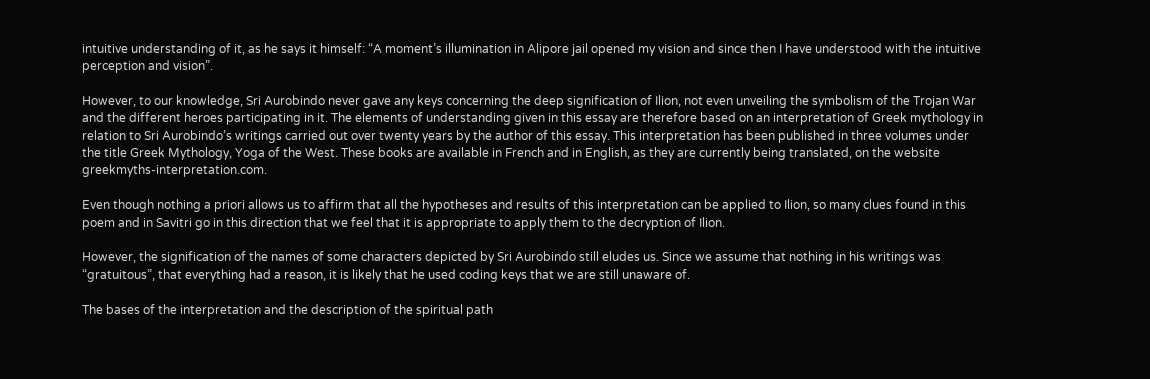intuitive understanding of it, as he says it himself: “A moment’s illumination in Alipore jail opened my vision and since then I have understood with the intuitive perception and vision”.

However, to our knowledge, Sri Aurobindo never gave any keys concerning the deep signification of Ilion, not even unveiling the symbolism of the Trojan War and the different heroes participating in it. The elements of understanding given in this essay are therefore based on an interpretation of Greek mythology in relation to Sri Aurobindo’s writings carried out over twenty years by the author of this essay. This interpretation has been published in three volumes under the title Greek Mythology, Yoga of the West. These books are available in French and in English, as they are currently being translated, on the website greekmyths-interpretation.com.

Even though nothing a priori allows us to affirm that all the hypotheses and results of this interpretation can be applied to Ilion, so many clues found in this poem and in Savitri go in this direction that we feel that it is appropriate to apply them to the decryption of Ilion.

However, the signification of the names of some characters depicted by Sri Aurobindo still eludes us. Since we assume that nothing in his writings was “gratuitous”, that everything had a reason, it is likely that he used coding keys that we are still unaware of.

The bases of the interpretation and the description of the spiritual path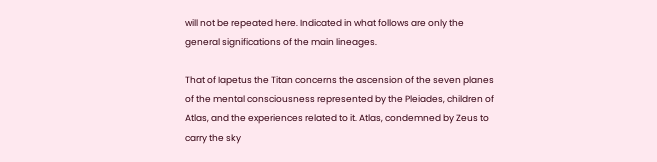will not be repeated here. Indicated in what follows are only the general significations of the main lineages.

That of Iapetus the Titan concerns the ascension of the seven planes of the mental consciousness represented by the Pleiades, children of Atlas, and the experiences related to it. Atlas, condemned by Zeus to carry the sky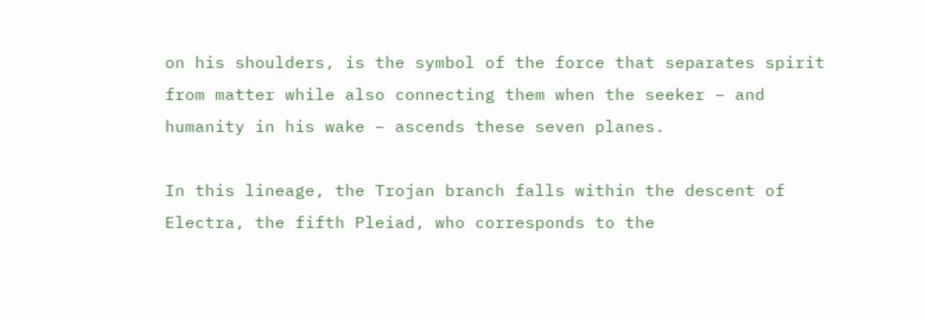on his shoulders, is the symbol of the force that separates spirit from matter while also connecting them when the seeker – and humanity in his wake – ascends these seven planes.

In this lineage, the Trojan branch falls within the descent of Electra, the fifth Pleiad, who corresponds to the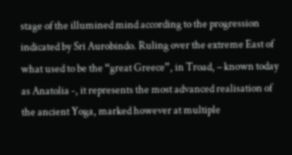stage of the illumined mind according to the progression indicated by Sri Aurobindo. Ruling over the extreme East of what used to be the “great Greece”, in Troad, – known today as Anatolia -, it represents the most advanced realisation of the ancient Yoga, marked however at multiple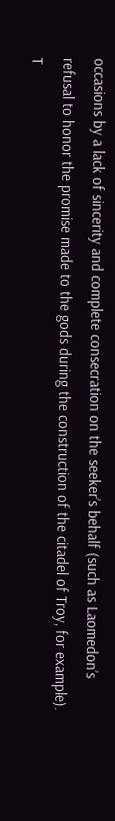occasions by a lack of sincerity and complete consecration on the seeker’s behalf (such as Laomedon’s refusal to honor the promise made to the gods during the construction of the citadel of Troy, for example). T